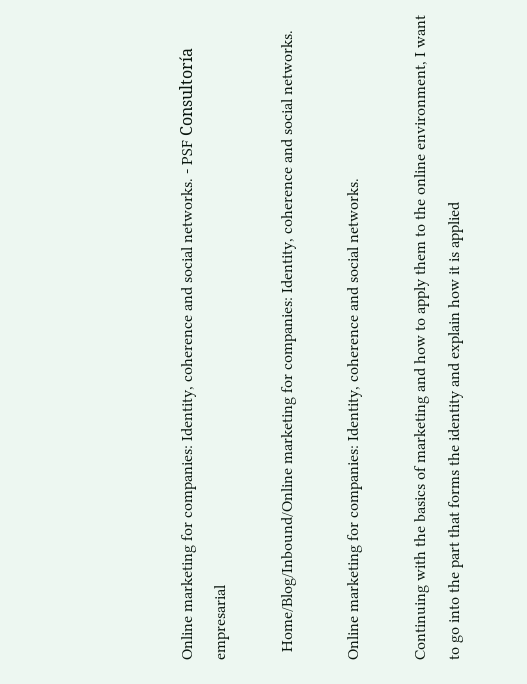Online marketing for companies: Identity, coherence and social networks. - PSF Consultoría empresarial

  Home/Blog/Inbound/Online marketing for companies: Identity, coherence and social networks.

Online marketing for companies: Identity, coherence and social networks.

Continuing with the basics of marketing and how to apply them to the online environment, I want to go into the part that forms the identity and explain how it is applied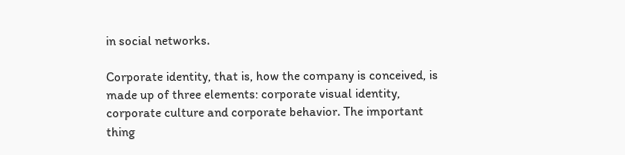in social networks.

Corporate identity, that is, how the company is conceived, is made up of three elements: corporate visual identity, corporate culture and corporate behavior. The important thing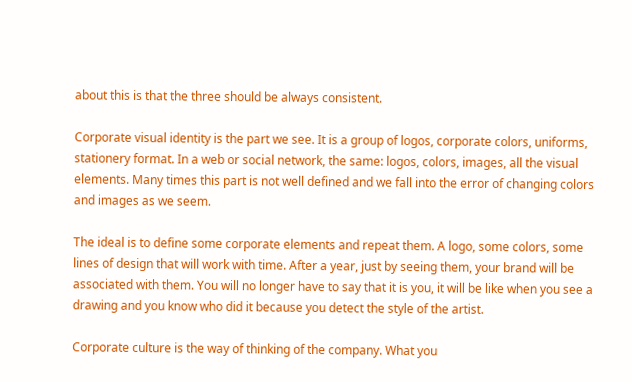about this is that the three should be always consistent.

Corporate visual identity is the part we see. It is a group of logos, corporate colors, uniforms, stationery format. In a web or social network, the same: logos, colors, images, all the visual elements. Many times this part is not well defined and we fall into the error of changing colors and images as we seem.

The ideal is to define some corporate elements and repeat them. A logo, some colors, some lines of design that will work with time. After a year, just by seeing them, your brand will be associated with them. You will no longer have to say that it is you, it will be like when you see a drawing and you know who did it because you detect the style of the artist.

Corporate culture is the way of thinking of the company. What you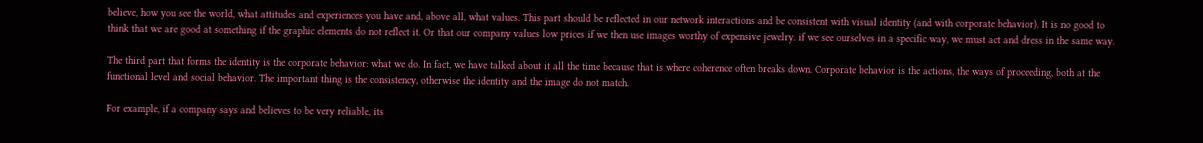believe, how you see the world, what attitudes and experiences you have and, above all, what values. This part should be reflected in our network interactions and be consistent with visual identity (and with corporate behavior). It is no good to think that we are good at something if the graphic elements do not reflect it. Or that our company values low prices if we then use images worthy of expensive jewelry. if we see ourselves in a specific way, we must act and dress in the same way.

The third part that forms the identity is the corporate behavior: what we do. In fact, we have talked about it all the time because that is where coherence often breaks down. Corporate behavior is the actions, the ways of proceeding, both at the functional level and social behavior. The important thing is the consistency, otherwise the identity and the image do not match.

For example, if a company says and believes to be very reliable, its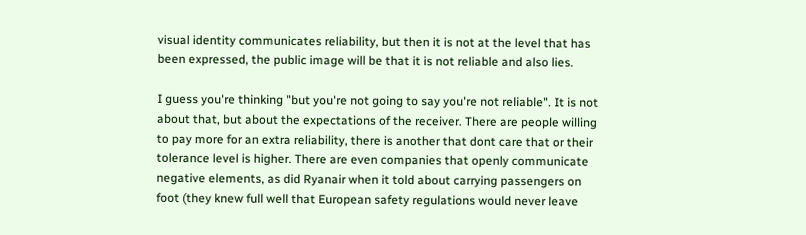visual identity communicates reliability, but then it is not at the level that has been expressed, the public image will be that it is not reliable and also lies.

I guess you're thinking "but you're not going to say you're not reliable". It is not about that, but about the expectations of the receiver. There are people willing to pay more for an extra reliability, there is another that dont care that or their tolerance level is higher. There are even companies that openly communicate negative elements, as did Ryanair when it told about carrying passengers on foot (they knew full well that European safety regulations would never leave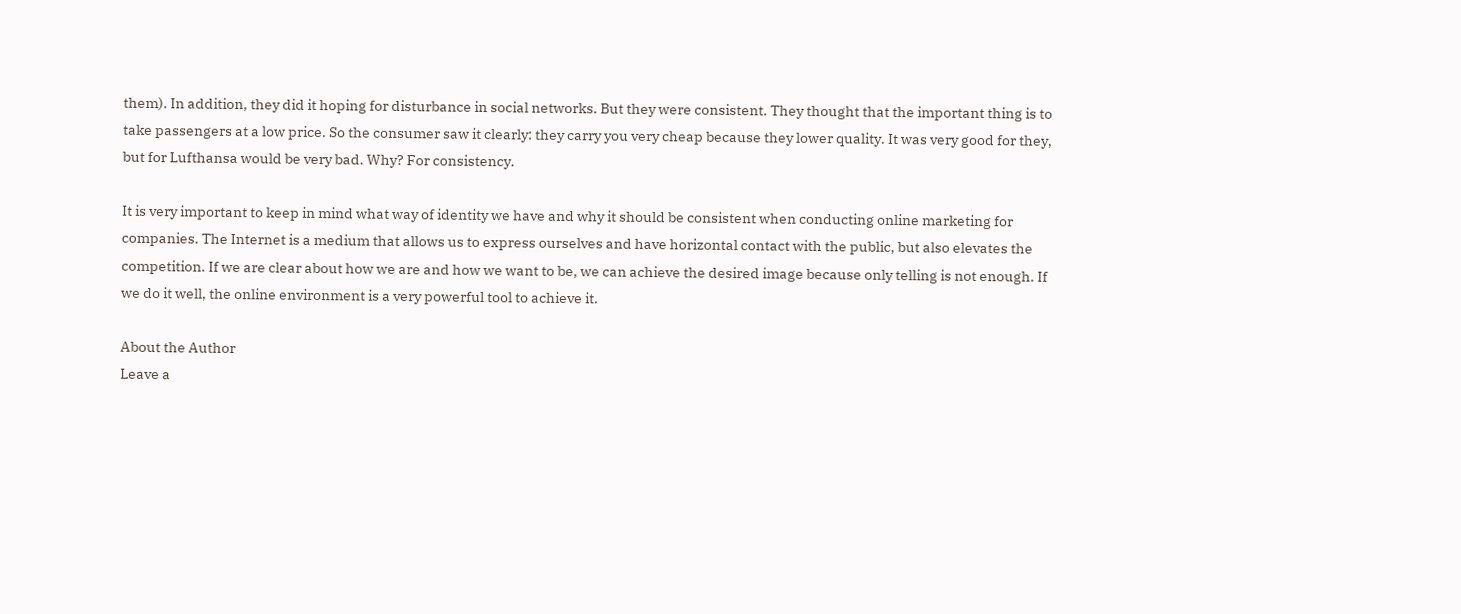them). In addition, they did it hoping for disturbance in social networks. But they were consistent. They thought that the important thing is to take passengers at a low price. So the consumer saw it clearly: they carry you very cheap because they lower quality. It was very good for they, but for Lufthansa would be very bad. Why? For consistency.

It is very important to keep in mind what way of identity we have and why it should be consistent when conducting online marketing for companies. The Internet is a medium that allows us to express ourselves and have horizontal contact with the public, but also elevates the competition. If we are clear about how we are and how we want to be, we can achieve the desired image because only telling is not enough. If we do it well, the online environment is a very powerful tool to achieve it.

About the Author
Leave a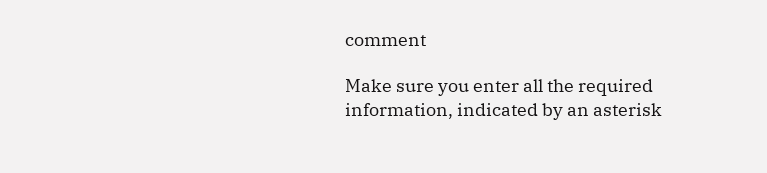comment

Make sure you enter all the required information, indicated by an asterisk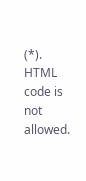(*). HTML code is not allowed.